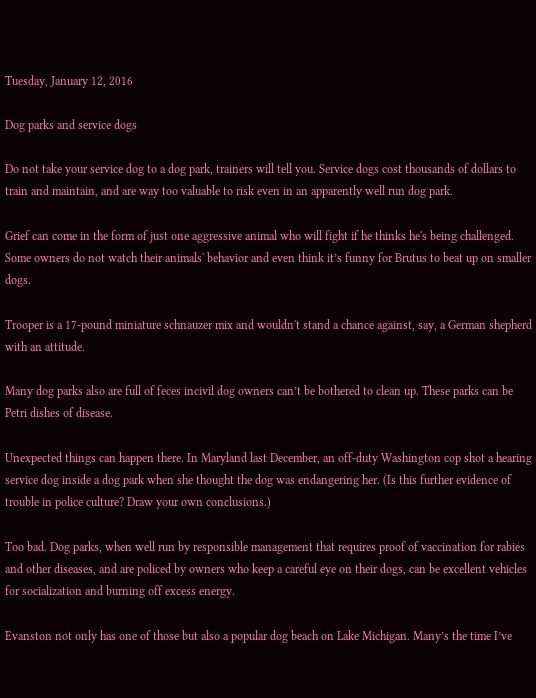Tuesday, January 12, 2016

Dog parks and service dogs

Do not take your service dog to a dog park, trainers will tell you. Service dogs cost thousands of dollars to train and maintain, and are way too valuable to risk even in an apparently well run dog park.

Grief can come in the form of just one aggressive animal who will fight if he thinks he's being challenged. Some owners do not watch their animals' behavior and even think it’s funny for Brutus to beat up on smaller dogs.

Trooper is a 17-pound miniature schnauzer mix and wouldn't stand a chance against, say, a German shepherd with an attitude.

Many dog parks also are full of feces incivil dog owners can’t be bothered to clean up. These parks can be Petri dishes of disease.

Unexpected things can happen there. In Maryland last December, an off-duty Washington cop shot a hearing service dog inside a dog park when she thought the dog was endangering her. (Is this further evidence of trouble in police culture? Draw your own conclusions.)

Too bad. Dog parks, when well run by responsible management that requires proof of vaccination for rabies and other diseases, and are policed by owners who keep a careful eye on their dogs, can be excellent vehicles for socialization and burning off excess energy.

Evanston not only has one of those but also a popular dog beach on Lake Michigan. Many’s the time I’ve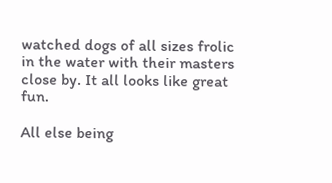watched dogs of all sizes frolic in the water with their masters close by. It all looks like great fun.

All else being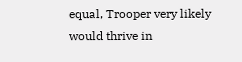equal, Trooper very likely would thrive in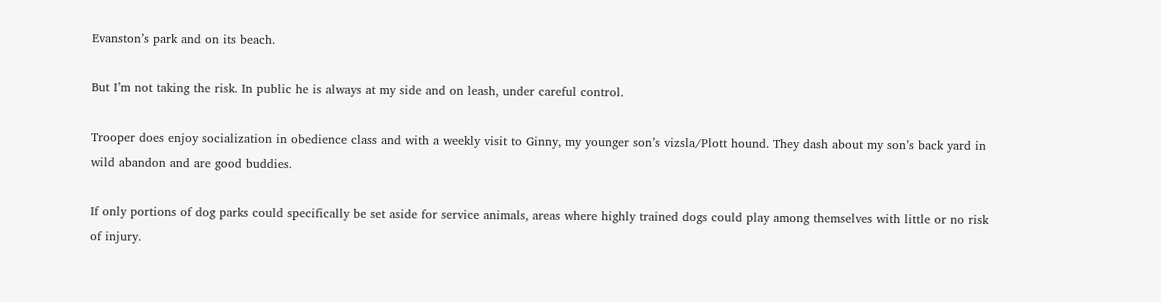Evanston’s park and on its beach.

But I’m not taking the risk. In public he is always at my side and on leash, under careful control.

Trooper does enjoy socialization in obedience class and with a weekly visit to Ginny, my younger son’s vizsla/Plott hound. They dash about my son’s back yard in wild abandon and are good buddies.

If only portions of dog parks could specifically be set aside for service animals, areas where highly trained dogs could play among themselves with little or no risk of injury.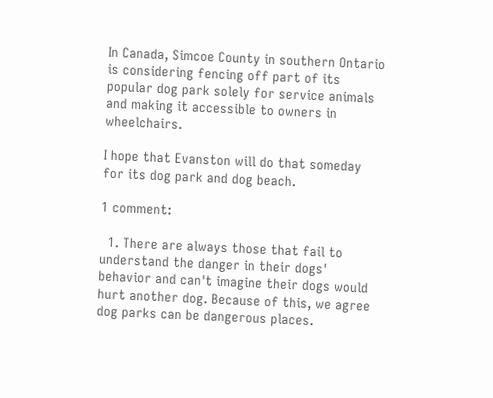In Canada, Simcoe County in southern Ontario is considering fencing off part of its popular dog park solely for service animals and making it accessible to owners in wheelchairs.

I hope that Evanston will do that someday for its dog park and dog beach.

1 comment:

  1. There are always those that fail to understand the danger in their dogs' behavior and can't imagine their dogs would hurt another dog. Because of this, we agree dog parks can be dangerous places.